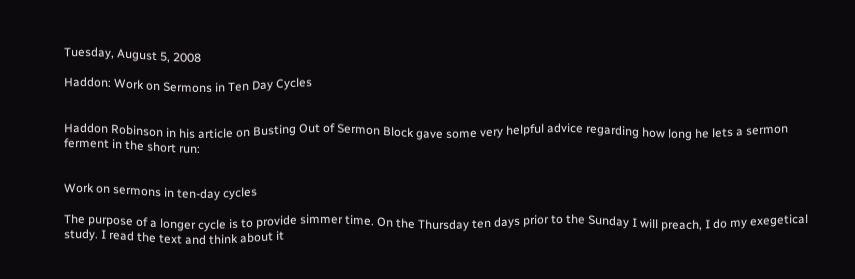Tuesday, August 5, 2008

Haddon: Work on Sermons in Ten Day Cycles


Haddon Robinson in his article on Busting Out of Sermon Block gave some very helpful advice regarding how long he lets a sermon ferment in the short run:


Work on sermons in ten-day cycles

The purpose of a longer cycle is to provide simmer time. On the Thursday ten days prior to the Sunday I will preach, I do my exegetical study. I read the text and think about it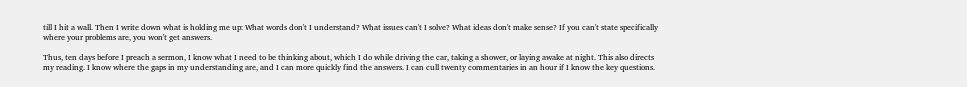till I hit a wall. Then I write down what is holding me up: What words don't I understand? What issues can't I solve? What ideas don't make sense? If you can't state specifically where your problems are, you won't get answers.

Thus, ten days before I preach a sermon, I know what I need to be thinking about, which I do while driving the car, taking a shower, or laying awake at night. This also directs my reading. I know where the gaps in my understanding are, and I can more quickly find the answers. I can cull twenty commentaries in an hour if I know the key questions.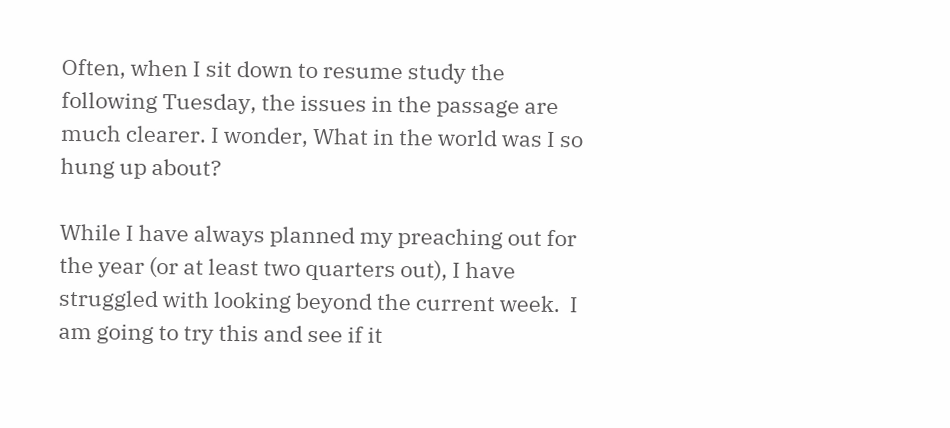Often, when I sit down to resume study the following Tuesday, the issues in the passage are much clearer. I wonder, What in the world was I so hung up about?

While I have always planned my preaching out for the year (or at least two quarters out), I have struggled with looking beyond the current week.  I am going to try this and see if it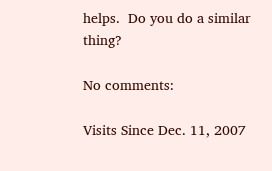helps.  Do you do a similar thing?

No comments:

Visits Since Dec. 11, 2007